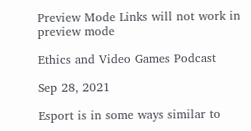Preview Mode Links will not work in preview mode

Ethics and Video Games Podcast

Sep 28, 2021

Esport is in some ways similar to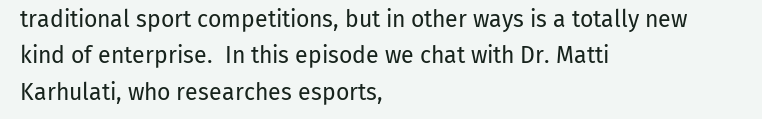traditional sport competitions, but in other ways is a totally new kind of enterprise.  In this episode we chat with Dr. Matti Karhulati, who researches esports,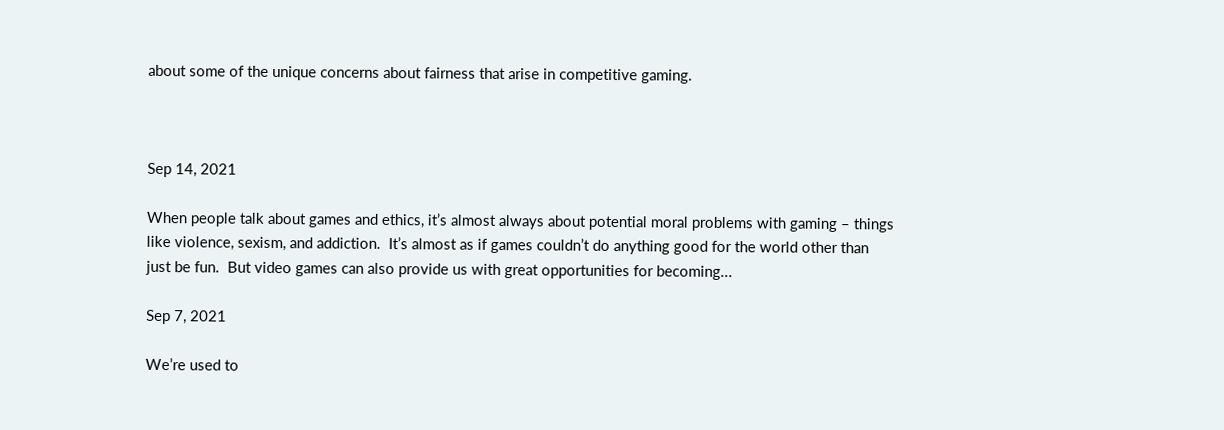about some of the unique concerns about fairness that arise in competitive gaming.



Sep 14, 2021

When people talk about games and ethics, it’s almost always about potential moral problems with gaming – things like violence, sexism, and addiction.  It’s almost as if games couldn’t do anything good for the world other than just be fun.  But video games can also provide us with great opportunities for becoming...

Sep 7, 2021

We’re used to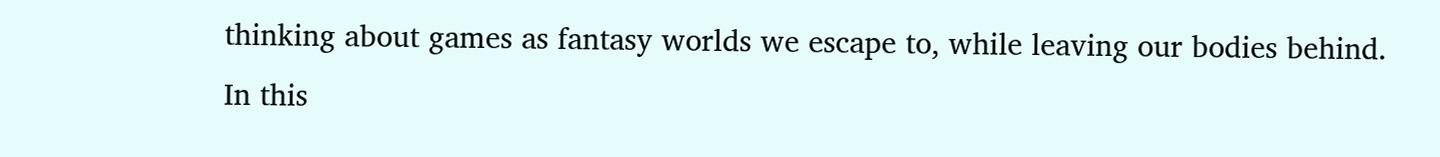thinking about games as fantasy worlds we escape to, while leaving our bodies behind.  In this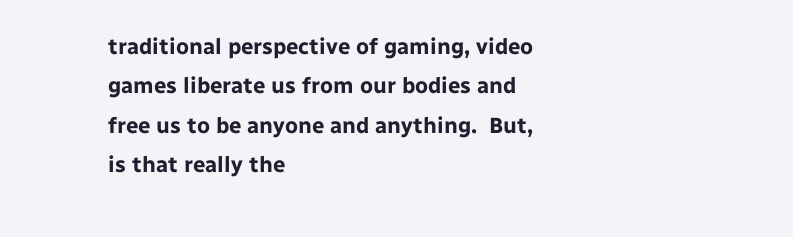traditional perspective of gaming, video games liberate us from our bodies and free us to be anyone and anything.  But, is that really the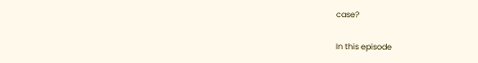case?

In this episode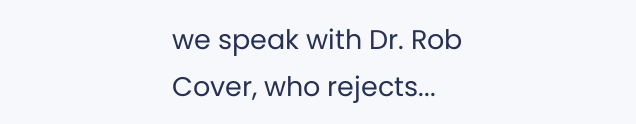we speak with Dr. Rob Cover, who rejects...